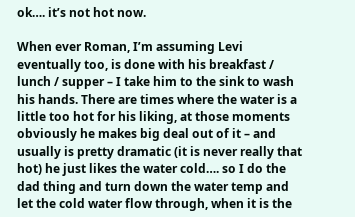ok…. it’s not hot now.

When ever Roman, I’m assuming Levi eventually too, is done with his breakfast / lunch / supper – I take him to the sink to wash his hands. There are times where the water is a little too hot for his liking, at those moments obviously he makes big deal out of it – and usually is pretty dramatic (it is never really that hot) he just likes the water cold…. so I do the dad thing and turn down the water temp and let the cold water flow through, when it is the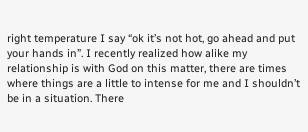right temperature I say “ok it’s not hot, go ahead and put your hands in”. I recently realized how alike my relationship is with God on this matter, there are times where things are a little to intense for me and I shouldn’t be in a situation. There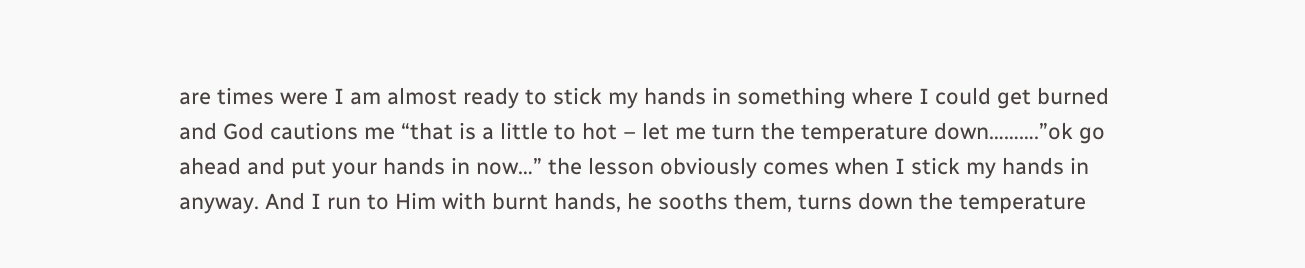are times were I am almost ready to stick my hands in something where I could get burned and God cautions me “that is a little to hot – let me turn the temperature down……….”ok go ahead and put your hands in now…” the lesson obviously comes when I stick my hands in anyway. And I run to Him with burnt hands, he sooths them, turns down the temperature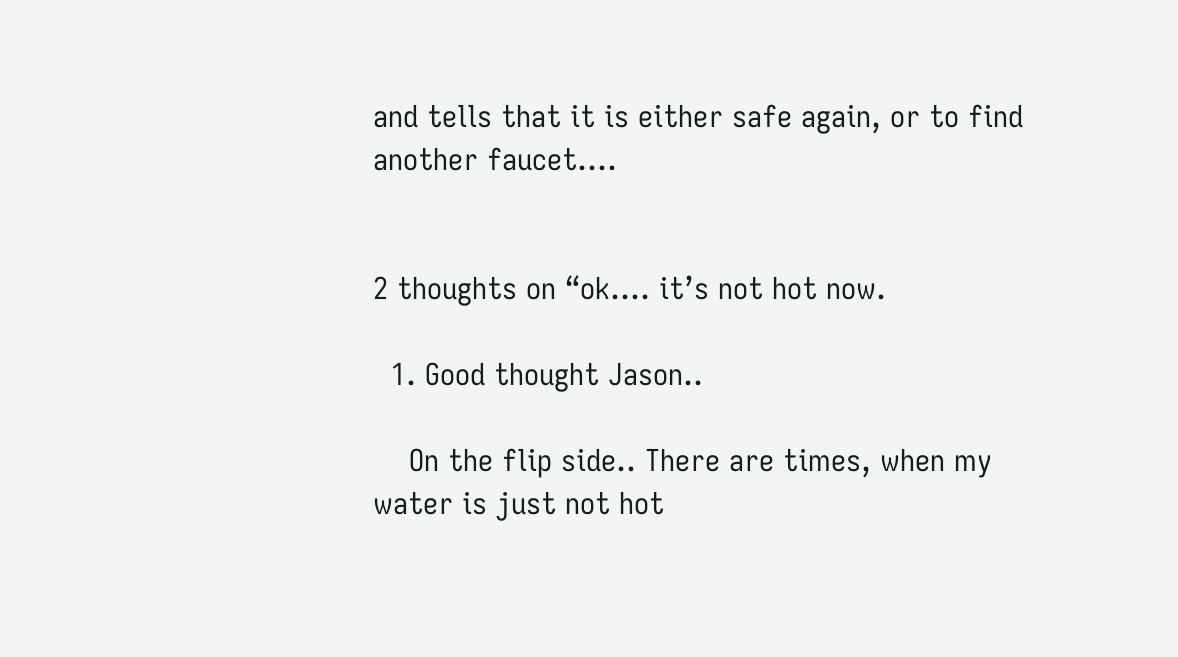and tells that it is either safe again, or to find another faucet….


2 thoughts on “ok…. it’s not hot now.

  1. Good thought Jason..

    On the flip side.. There are times, when my water is just not hot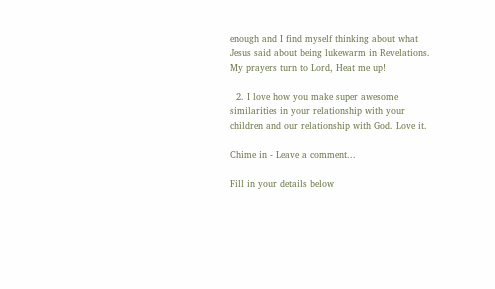enough and I find myself thinking about what Jesus said about being lukewarm in Revelations. My prayers turn to Lord, Heat me up!

  2. I love how you make super awesome similarities in your relationship with your children and our relationship with God. Love it.

Chime in - Leave a comment...

Fill in your details below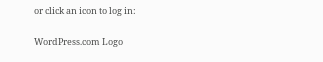or click an icon to log in:

WordPress.com Logo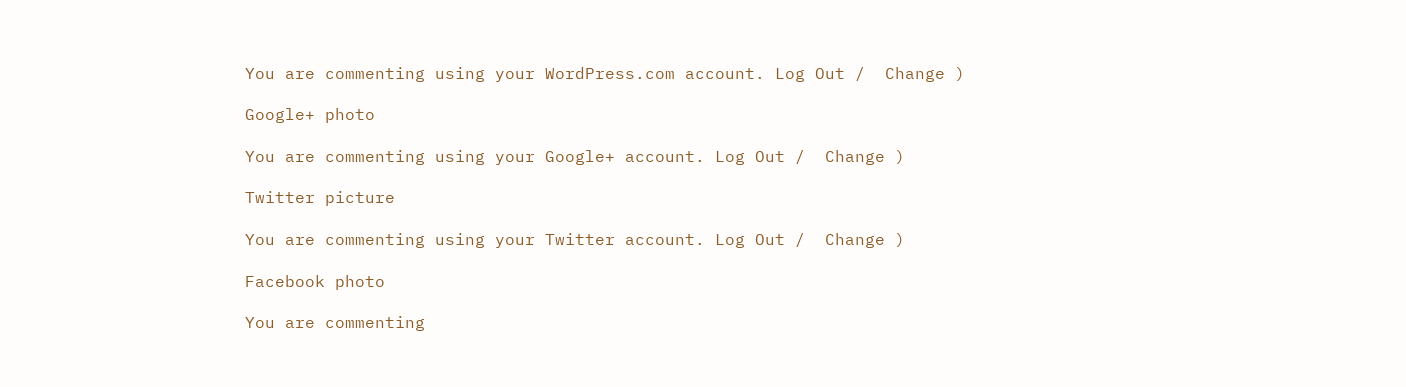You are commenting using your WordPress.com account. Log Out /  Change )

Google+ photo

You are commenting using your Google+ account. Log Out /  Change )

Twitter picture

You are commenting using your Twitter account. Log Out /  Change )

Facebook photo

You are commenting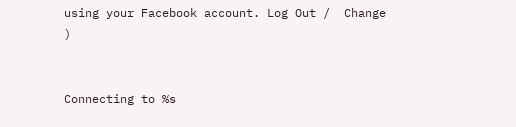using your Facebook account. Log Out /  Change )


Connecting to %s